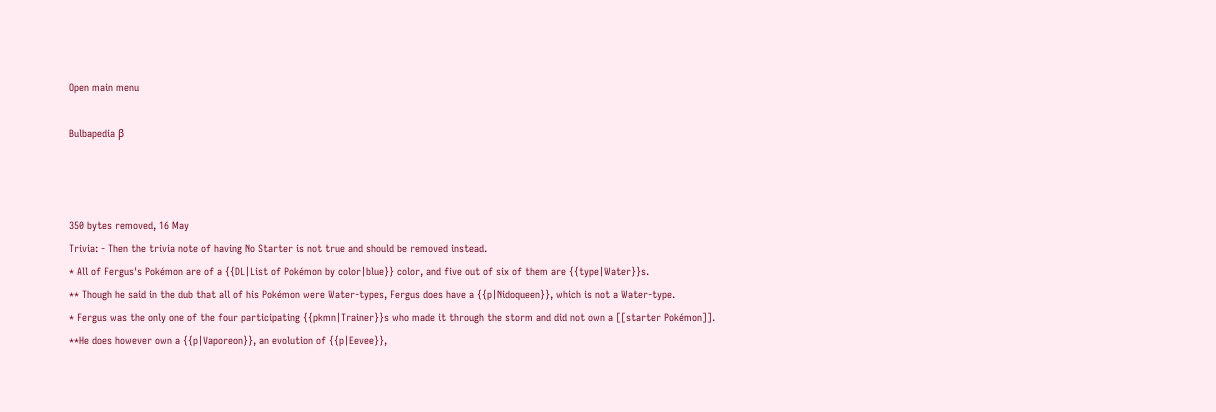Open main menu

Bulbapedia β



350 bytes removed, 16 May
Trivia: - Then the trivia note of having No Starter is not true and should be removed instead.
* All of Fergus's Pokémon are of a {{DL|List of Pokémon by color|blue}} color, and five out of six of them are {{type|Water}}s.
** Though he said in the dub that all of his Pokémon were Water-types, Fergus does have a {{p|Nidoqueen}}, which is not a Water-type.
* Fergus was the only one of the four participating {{pkmn|Trainer}}s who made it through the storm and did not own a [[starter Pokémon]].
**He does however own a {{p|Vaporeon}}, an evolution of {{p|Eevee}},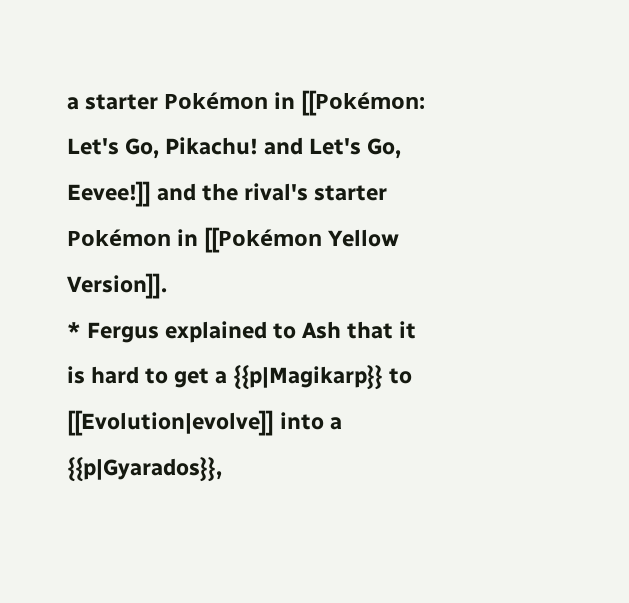a starter Pokémon in [[Pokémon: Let's Go, Pikachu! and Let's Go, Eevee!]] and the rival's starter Pokémon in [[Pokémon Yellow Version]].
* Fergus explained to Ash that it is hard to get a {{p|Magikarp}} to [[Evolution|evolve]] into a {{p|Gyarados}},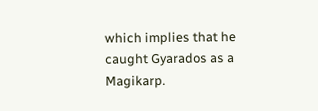which implies that he caught Gyarados as a Magikarp.